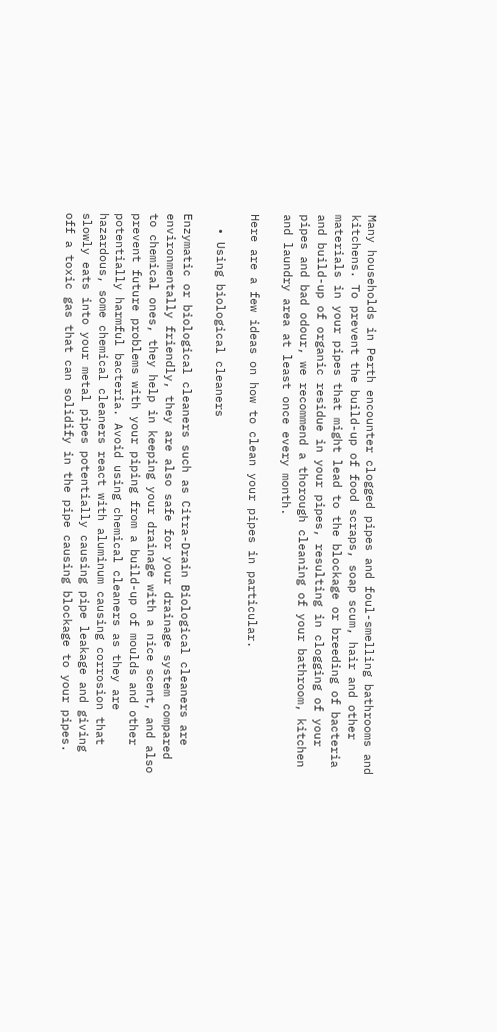Many households in Perth encounter clogged pipes and foul-smelling bathrooms and kitchens. To prevent the build-up of food scraps, soap scum, hair and other materials in your pipes that might lead to the blockage or breeding of bacteria and build-up of organic residue in your pipes, resulting in clogging of your pipes and bad odour, we recommend a thorough cleaning of your bathroom, kitchen and laundry area at least once every month.

Here are a few ideas on how to clean your pipes in particular.

  • Using biological cleaners

Enzymatic or biological cleaners such as Citra-Drain Biological cleaners are environmentally friendly, they are also safe for your drainage system compared to chemical ones, they help in keeping your drainage with a nice scent, and also prevent future problems with your piping from a build-up of moulds and other potentially harmful bacteria. Avoid using chemical cleaners as they are hazardous, some chemical cleaners react with aluminum causing corrosion that slowly eats into your metal pipes potentially causing pipe leakage and giving off a toxic gas that can solidify in the pipe causing blockage to your pipes.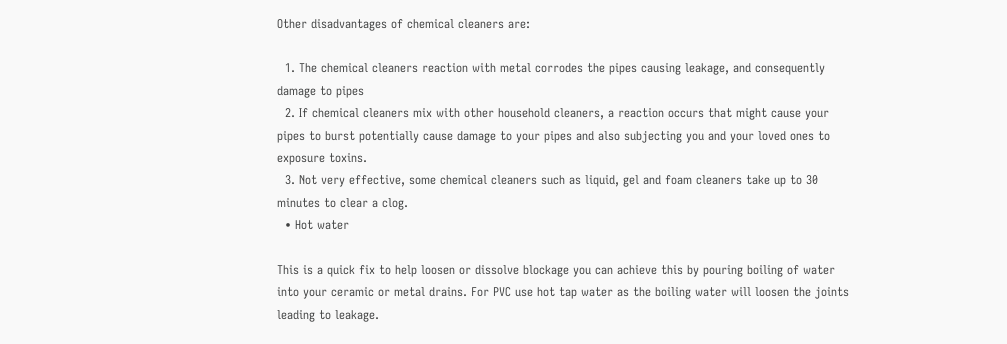Other disadvantages of chemical cleaners are:

  1. The chemical cleaners reaction with metal corrodes the pipes causing leakage, and consequently damage to pipes
  2. If chemical cleaners mix with other household cleaners, a reaction occurs that might cause your pipes to burst potentially cause damage to your pipes and also subjecting you and your loved ones to exposure toxins.
  3. Not very effective, some chemical cleaners such as liquid, gel and foam cleaners take up to 30 minutes to clear a clog.
  • Hot water

This is a quick fix to help loosen or dissolve blockage you can achieve this by pouring boiling of water into your ceramic or metal drains. For PVC use hot tap water as the boiling water will loosen the joints leading to leakage.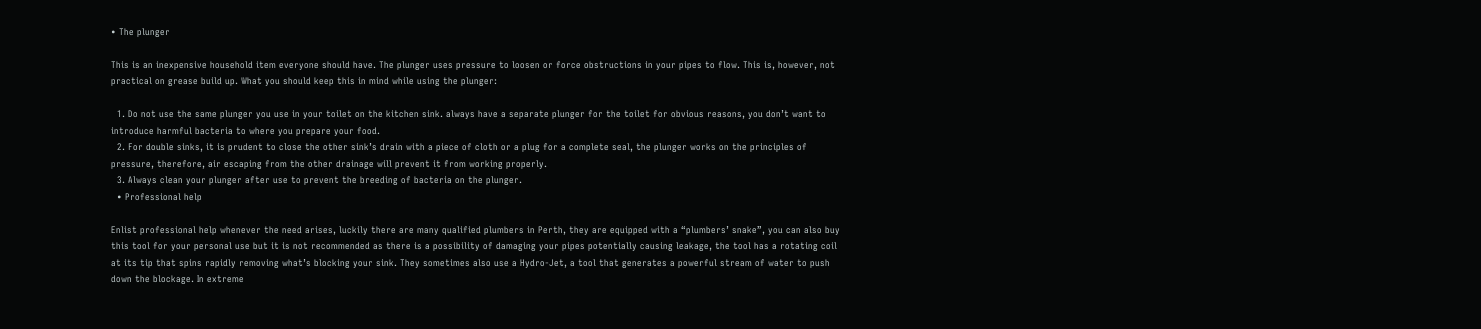• The plunger

This is an inexpensive household item everyone should have. The plunger uses pressure to loosen or force obstructions in your pipes to flow. This is, however, not practical on grease build up. What you should keep this in mind while using the plunger:

  1. Do not use the same plunger you use in your toilet on the kitchen sink. always have a separate plunger for the toilet for obvious reasons, you don’t want to introduce harmful bacteria to where you prepare your food.
  2. For double sinks, it is prudent to close the other sink’s drain with a piece of cloth or a plug for a complete seal, the plunger works on the principles of pressure, therefore, air escaping from the other drainage will prevent it from working properly.
  3. Always clean your plunger after use to prevent the breeding of bacteria on the plunger.
  • Professional help

Enlist professional help whenever the need arises, luckily there are many qualified plumbers in Perth, they are equipped with a “plumbers’ snake”, you can also buy this tool for your personal use but it is not recommended as there is a possibility of damaging your pipes potentially causing leakage, the tool has a rotating coil at its tip that spins rapidly removing what’s blocking your sink. They sometimes also use a Hydro-Jet, a tool that generates a powerful stream of water to push down the blockage. In extreme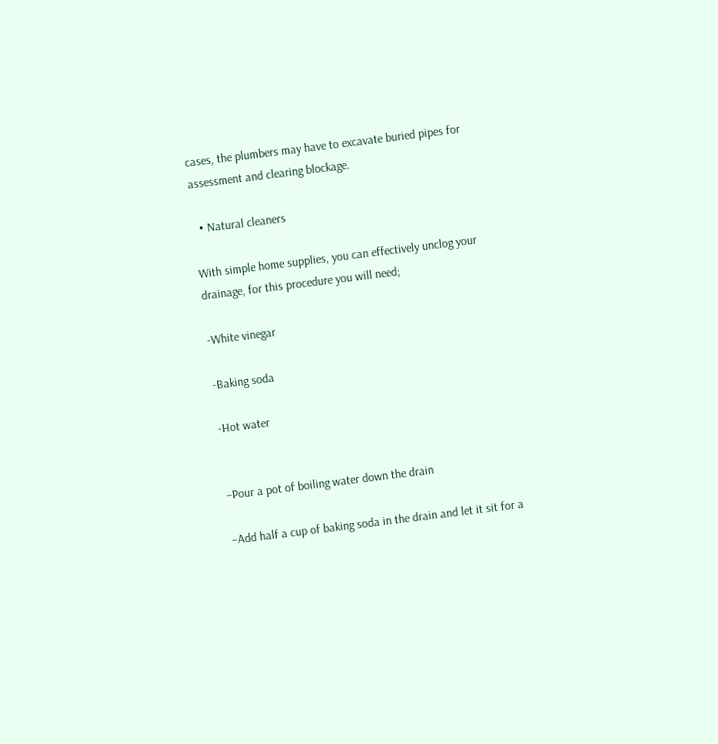cases, the plumbers may have to excavate buried pipes for assessment and clearing blockage.

  • Natural cleaners

With simple home supplies, you can effectively unclog your drainage, for this procedure you will need;

-White vinegar

-Baking soda

-Hot water


–Pour a pot of boiling water down the drain

–Add half a cup of baking soda in the drain and let it sit for a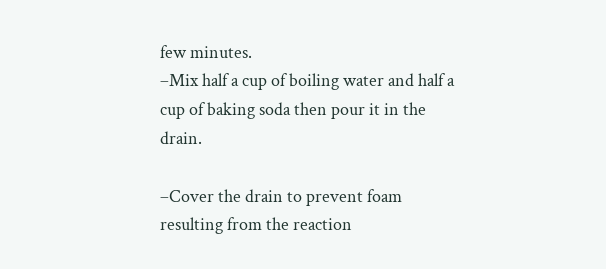few minutes.
–Mix half a cup of boiling water and half a cup of baking soda then pour it in the drain.

–Cover the drain to prevent foam resulting from the reaction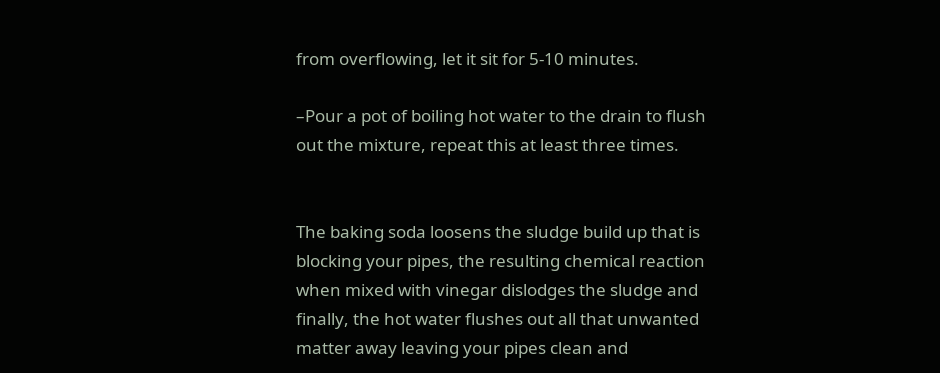from overflowing, let it sit for 5-10 minutes.

–Pour a pot of boiling hot water to the drain to flush out the mixture, repeat this at least three times.


The baking soda loosens the sludge build up that is blocking your pipes, the resulting chemical reaction when mixed with vinegar dislodges the sludge and finally, the hot water flushes out all that unwanted matter away leaving your pipes clean and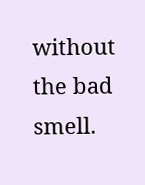without the bad smell.